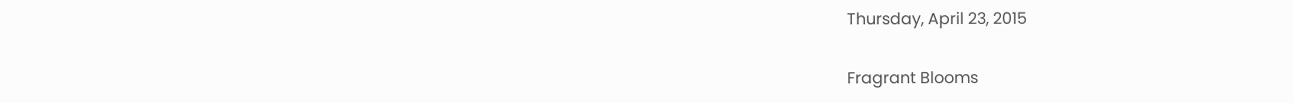Thursday, April 23, 2015

Fragrant Blooms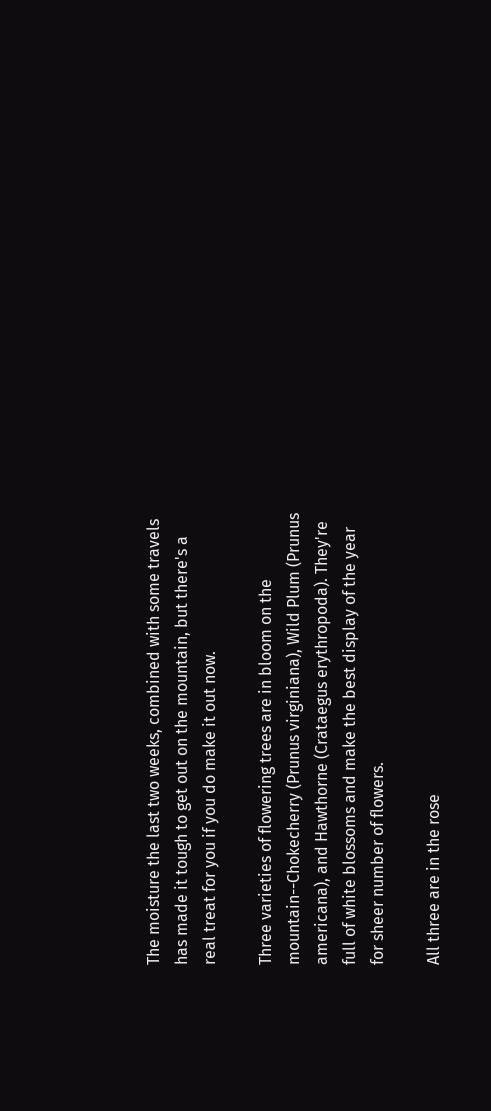The moisture the last two weeks, combined with some travels has made it tough to get out on the mountain, but there's a real treat for you if you do make it out now.

Three varieties of flowering trees are in bloom on the mountain--Chokecherry (Prunus virginiana), Wild Plum (Prunus americana), and Hawthorne (Crataegus erythropoda). They're full of white blossoms and make the best display of the year for sheer number of flowers.

All three are in the rose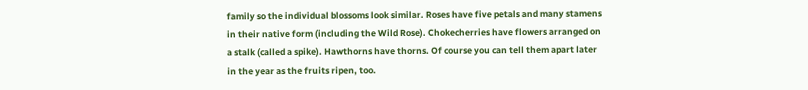family so the individual blossoms look similar. Roses have five petals and many stamens in their native form (including the Wild Rose). Chokecherries have flowers arranged on a stalk (called a spike). Hawthorns have thorns. Of course you can tell them apart later in the year as the fruits ripen, too.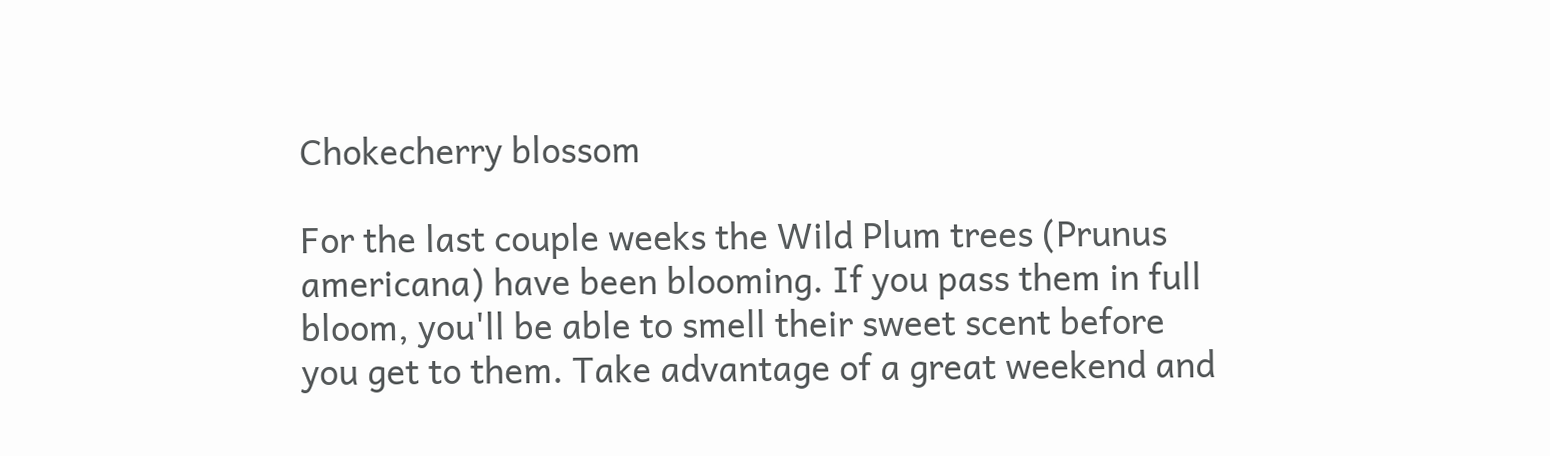Chokecherry blossom

For the last couple weeks the Wild Plum trees (Prunus americana) have been blooming. If you pass them in full bloom, you'll be able to smell their sweet scent before you get to them. Take advantage of a great weekend and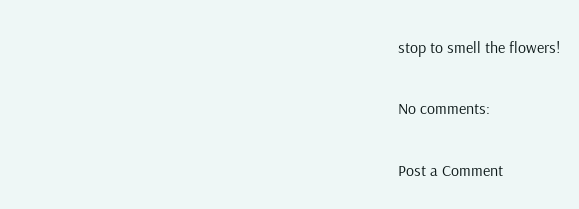stop to smell the flowers!

No comments:

Post a Comment